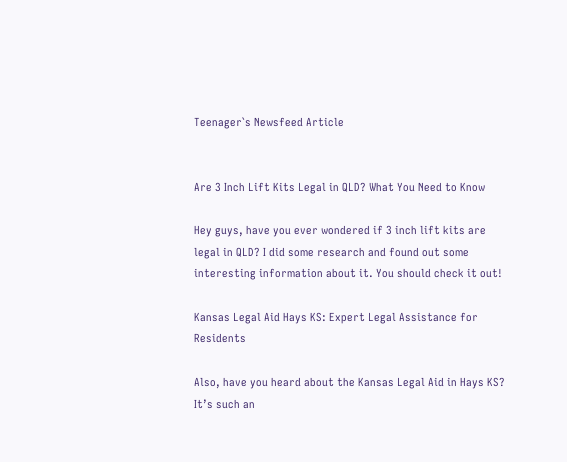Teenager`s Newsfeed Article


Are 3 Inch Lift Kits Legal in QLD? What You Need to Know

Hey guys, have you ever wondered if 3 inch lift kits are legal in QLD? I did some research and found out some interesting information about it. You should check it out!

Kansas Legal Aid Hays KS: Expert Legal Assistance for Residents

Also, have you heard about the Kansas Legal Aid in Hays KS? It’s such an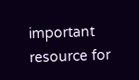important resource for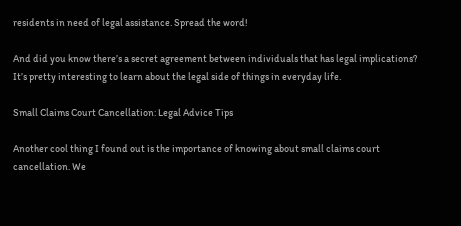residents in need of legal assistance. Spread the word!

And did you know there’s a secret agreement between individuals that has legal implications? It’s pretty interesting to learn about the legal side of things in everyday life.

Small Claims Court Cancellation: Legal Advice Tips

Another cool thing I found out is the importance of knowing about small claims court cancellation. We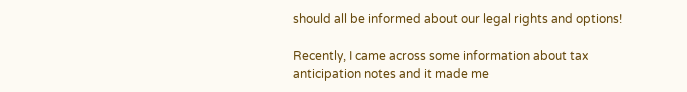should all be informed about our legal rights and options!

Recently, I came across some information about tax anticipation notes and it made me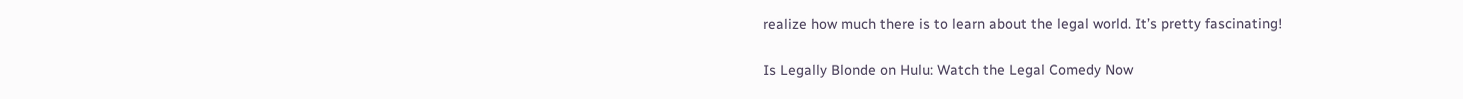realize how much there is to learn about the legal world. It’s pretty fascinating!

Is Legally Blonde on Hulu: Watch the Legal Comedy Now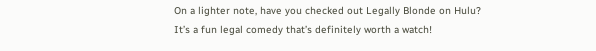On a lighter note, have you checked out Legally Blonde on Hulu? It’s a fun legal comedy that’s definitely worth a watch!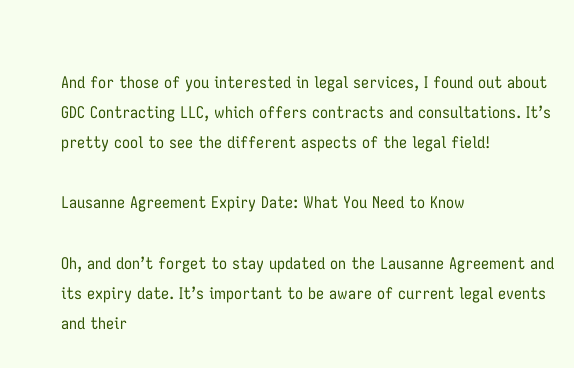And for those of you interested in legal services, I found out about GDC Contracting LLC, which offers contracts and consultations. It’s pretty cool to see the different aspects of the legal field!

Lausanne Agreement Expiry Date: What You Need to Know

Oh, and don’t forget to stay updated on the Lausanne Agreement and its expiry date. It’s important to be aware of current legal events and their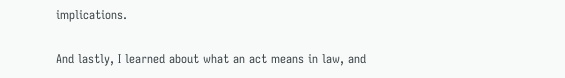implications.

And lastly, I learned about what an act means in law, and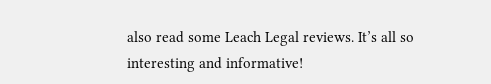also read some Leach Legal reviews. It’s all so interesting and informative!